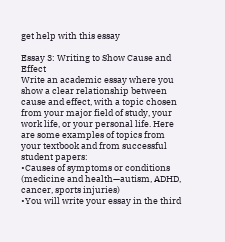get help with this essay

Essay 3: Writing to Show Cause and Effect
Write an academic essay where you show a clear relationship between cause and effect, with a topic chosen from your major field of study, your work life, or your personal life. Here are some examples of topics from your textbook and from successful student papers:
•Causes of symptoms or conditions (medicine and health—autism, ADHD, cancer, sports injuries)
•You will write your essay in the third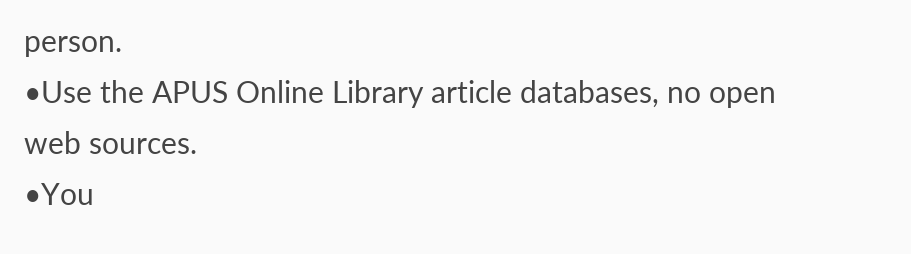person.
•Use the APUS Online Library article databases, no open web sources.
•You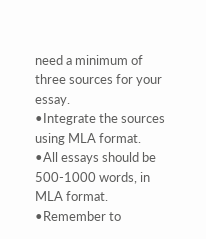need a minimum of three sources for your essay.
•Integrate the sources using MLA format.
•All essays should be 500-1000 words, in MLA format.
•Remember to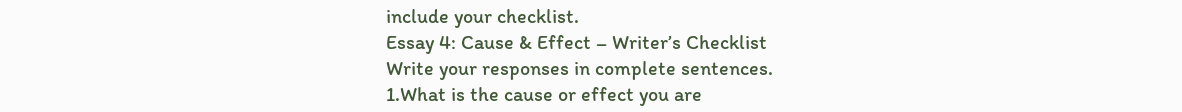include your checklist.
Essay 4: Cause & Effect – Writer’s Checklist
Write your responses in complete sentences.
1.What is the cause or effect you are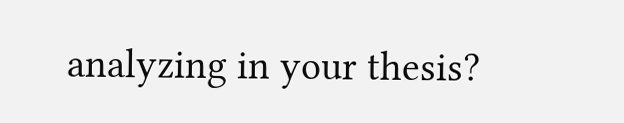analyzing in your thesis?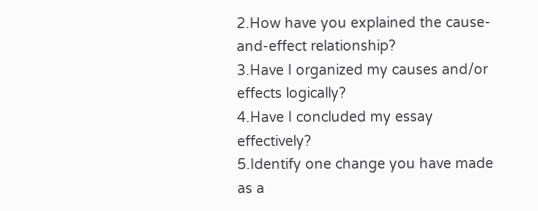2.How have you explained the cause-and-effect relationship?
3.Have I organized my causes and/or effects logically?
4.Have I concluded my essay effectively?
5.Identify one change you have made as a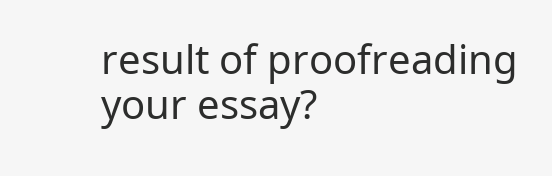result of proofreading your essay?